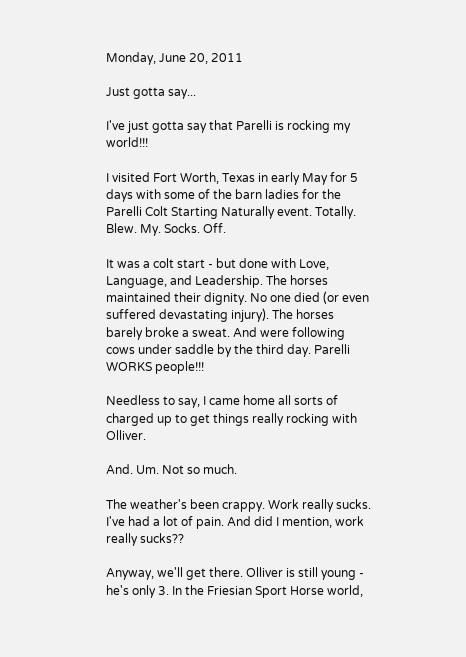Monday, June 20, 2011

Just gotta say...

I've just gotta say that Parelli is rocking my world!!!

I visited Fort Worth, Texas in early May for 5 days with some of the barn ladies for the Parelli Colt Starting Naturally event. Totally. Blew. My. Socks. Off.

It was a colt start - but done with Love, Language, and Leadership. The horses maintained their dignity. No one died (or even suffered devastating injury). The horses barely broke a sweat. And were following cows under saddle by the third day. Parelli WORKS people!!!

Needless to say, I came home all sorts of charged up to get things really rocking with Olliver.

And. Um. Not so much.

The weather's been crappy. Work really sucks. I've had a lot of pain. And did I mention, work really sucks??

Anyway, we'll get there. Olliver is still young - he's only 3. In the Friesian Sport Horse world,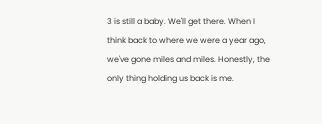3 is still a baby. We'll get there. When I think back to where we were a year ago, we've gone miles and miles. Honestly, the only thing holding us back is me.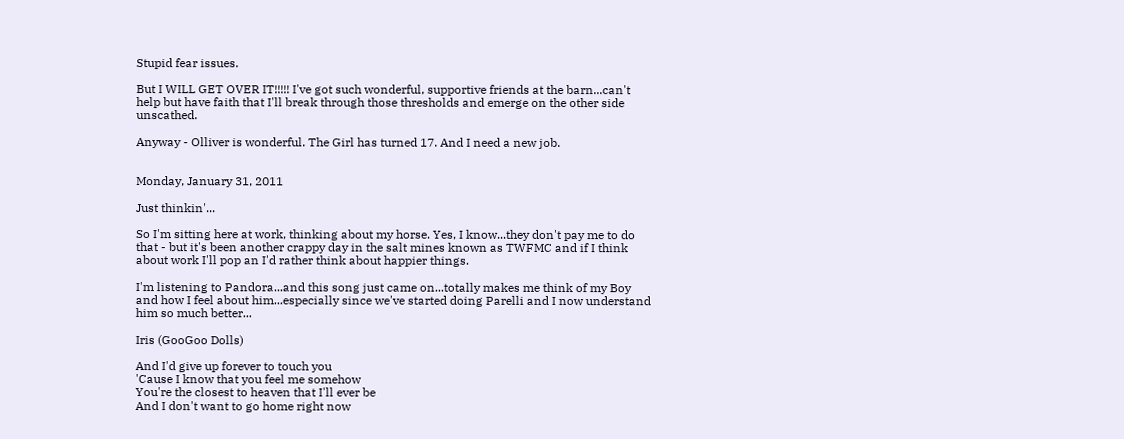Stupid fear issues.

But I WILL GET OVER IT!!!!! I've got such wonderful, supportive friends at the barn...can't help but have faith that I'll break through those thresholds and emerge on the other side unscathed.

Anyway - Olliver is wonderful. The Girl has turned 17. And I need a new job.


Monday, January 31, 2011

Just thinkin'...

So I'm sitting here at work, thinking about my horse. Yes, I know...they don't pay me to do that - but it's been another crappy day in the salt mines known as TWFMC and if I think about work I'll pop an I'd rather think about happier things.

I'm listening to Pandora...and this song just came on...totally makes me think of my Boy and how I feel about him...especially since we've started doing Parelli and I now understand him so much better...

Iris (GooGoo Dolls)

And I'd give up forever to touch you
'Cause I know that you feel me somehow
You're the closest to heaven that I'll ever be
And I don't want to go home right now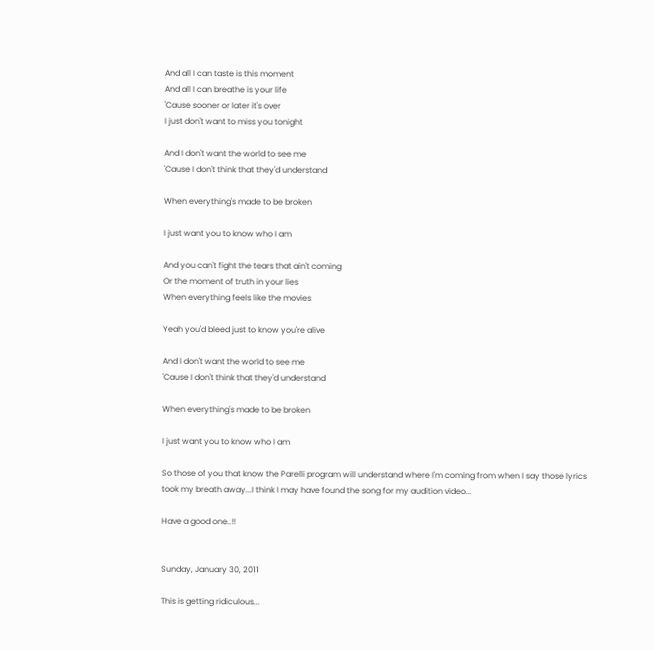And all I can taste is this moment
And all I can breathe is your life
'Cause sooner or later it's over
I just don't want to miss you tonight

And I don't want the world to see me
'Cause I don't think that they'd understand

When everything's made to be broken

I just want you to know who I am

And you can't fight the tears that ain't coming
Or the moment of truth in your lies
When everything feels like the movies

Yeah you'd bleed just to know you're alive

And I don't want the world to see me
'Cause I don't think that they'd understand

When everything's made to be broken

I just want you to know who I am

So those of you that know the Parelli program will understand where I'm coming from when I say those lyrics took my breath away...I think I may have found the song for my audition video...

Have a good one..!!


Sunday, January 30, 2011

This is getting ridiculous...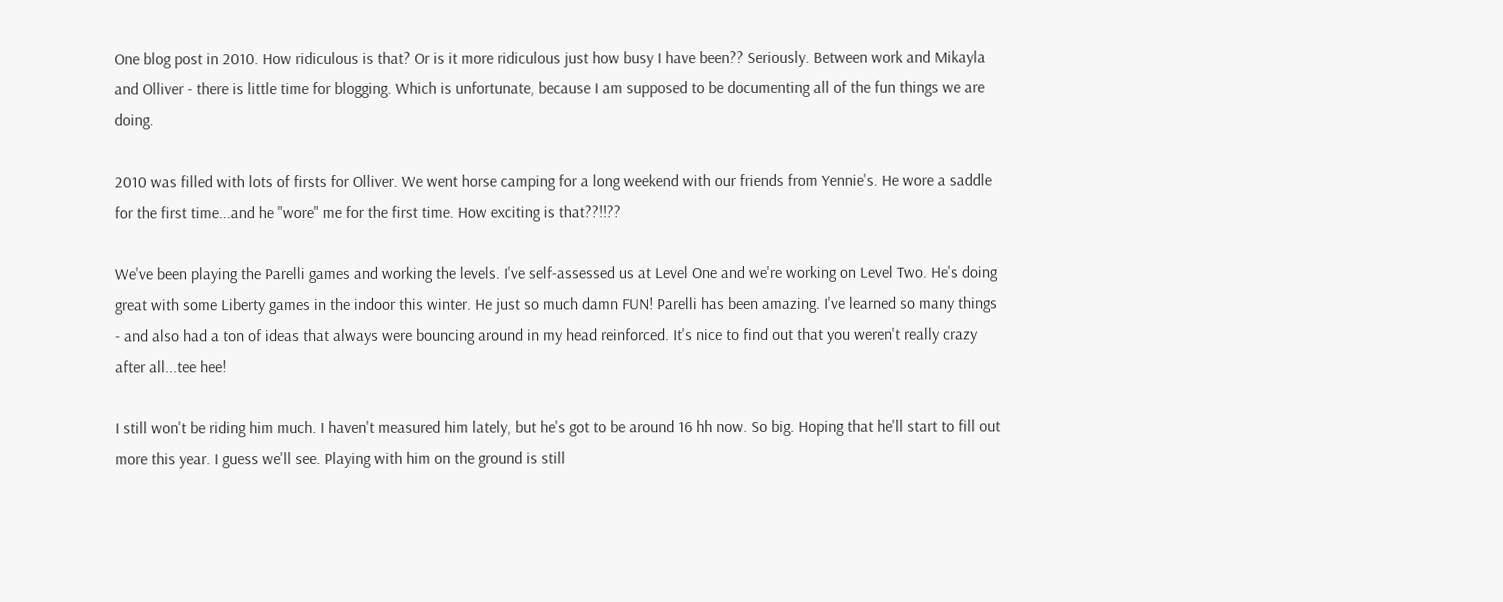One blog post in 2010. How ridiculous is that? Or is it more ridiculous just how busy I have been?? Seriously. Between work and Mikayla and Olliver - there is little time for blogging. Which is unfortunate, because I am supposed to be documenting all of the fun things we are doing.

2010 was filled with lots of firsts for Olliver. We went horse camping for a long weekend with our friends from Yennie's. He wore a saddle for the first time...and he "wore" me for the first time. How exciting is that??!!??

We've been playing the Parelli games and working the levels. I've self-assessed us at Level One and we're working on Level Two. He's doing great with some Liberty games in the indoor this winter. He just so much damn FUN! Parelli has been amazing. I've learned so many things - and also had a ton of ideas that always were bouncing around in my head reinforced. It's nice to find out that you weren't really crazy after all...tee hee!

I still won't be riding him much. I haven't measured him lately, but he's got to be around 16 hh now. So big. Hoping that he'll start to fill out more this year. I guess we'll see. Playing with him on the ground is still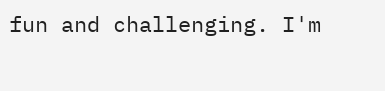fun and challenging. I'm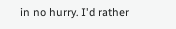in no hurry. I'd rather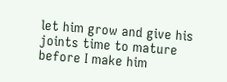let him grow and give his joints time to mature before I make him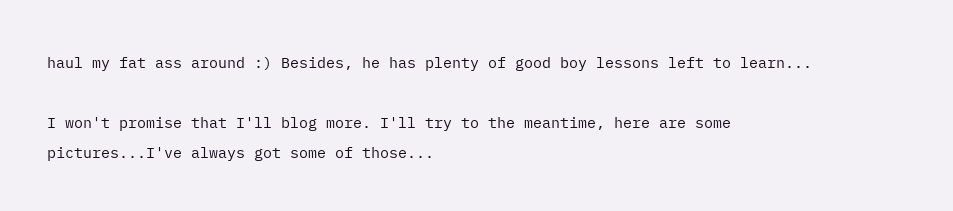haul my fat ass around :) Besides, he has plenty of good boy lessons left to learn...

I won't promise that I'll blog more. I'll try to the meantime, here are some pictures...I've always got some of those...